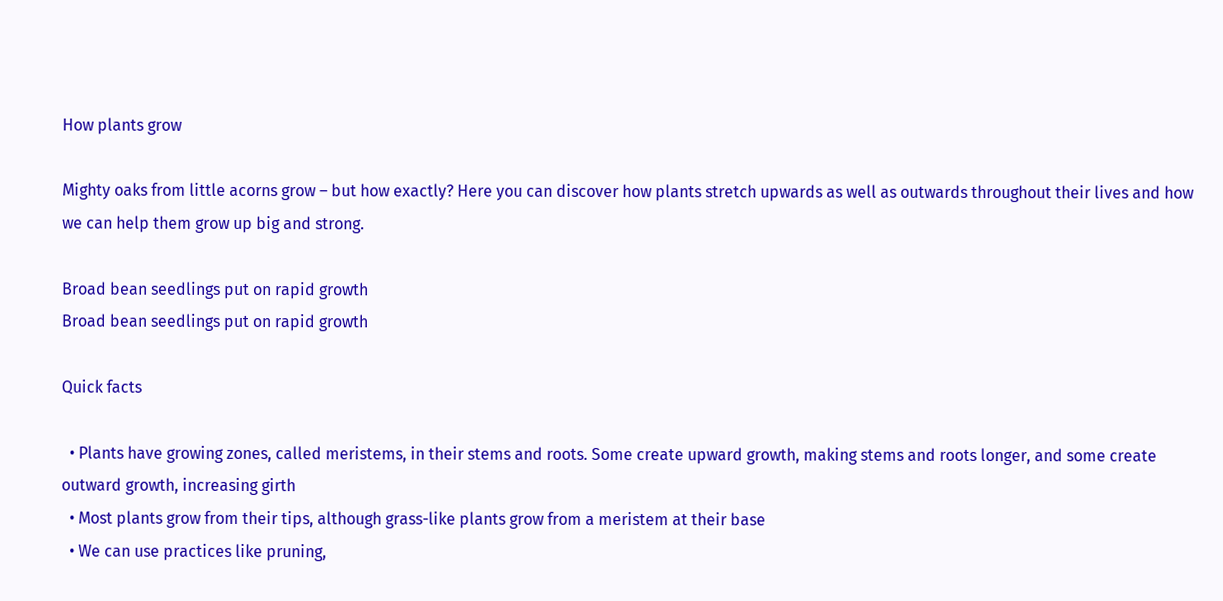How plants grow

Mighty oaks from little acorns grow – but how exactly? Here you can discover how plants stretch upwards as well as outwards throughout their lives and how we can help them grow up big and strong.

Broad bean seedlings put on rapid growth
Broad bean seedlings put on rapid growth

Quick facts

  • Plants have growing zones, called meristems, in their stems and roots. Some create upward growth, making stems and roots longer, and some create outward growth, increasing girth
  • Most plants grow from their tips, although grass-like plants grow from a meristem at their base
  • We can use practices like pruning,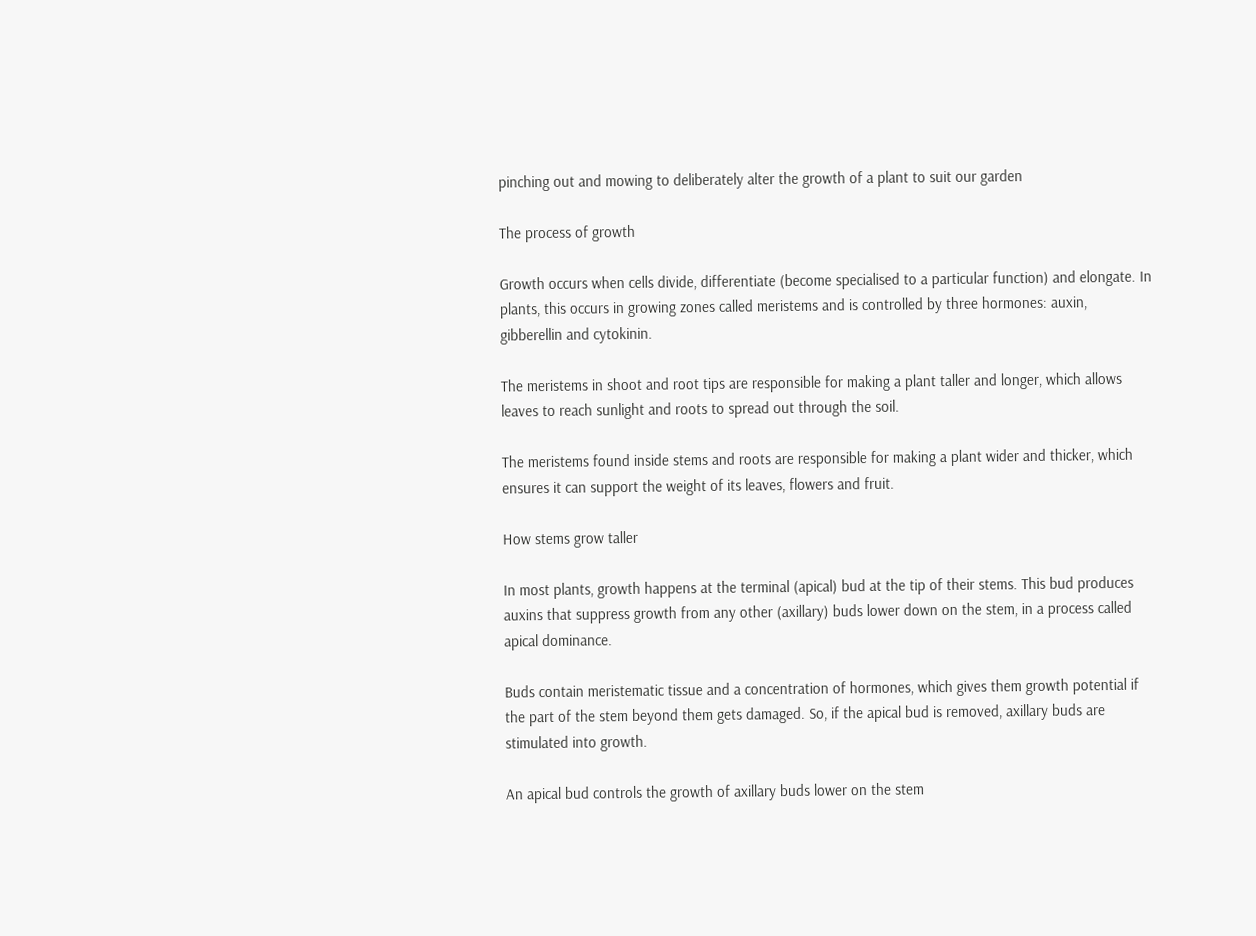pinching out and mowing to deliberately alter the growth of a plant to suit our garden

The process of growth

Growth occurs when cells divide, differentiate (become specialised to a particular function) and elongate. In plants, this occurs in growing zones called meristems and is controlled by three hormones: auxin, gibberellin and cytokinin.

The meristems in shoot and root tips are responsible for making a plant taller and longer, which allows leaves to reach sunlight and roots to spread out through the soil.

The meristems found inside stems and roots are responsible for making a plant wider and thicker, which ensures it can support the weight of its leaves, flowers and fruit.

How stems grow taller

In most plants, growth happens at the terminal (apical) bud at the tip of their stems. This bud produces auxins that suppress growth from any other (axillary) buds lower down on the stem, in a process called apical dominance.

Buds contain meristematic tissue and a concentration of hormones, which gives them growth potential if the part of the stem beyond them gets damaged. So, if the apical bud is removed, axillary buds are stimulated into growth.

An apical bud controls the growth of axillary buds lower on the stem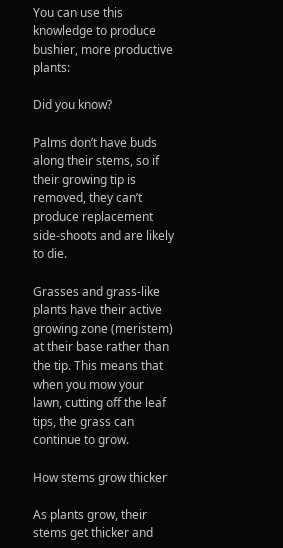You can use this knowledge to produce bushier, more productive plants:

Did you know?

Palms don’t have buds along their stems, so if their growing tip is removed, they can’t produce replacement side-shoots and are likely to die.

Grasses and grass-like plants have their active growing zone (meristem) at their base rather than the tip. This means that when you mow your lawn, cutting off the leaf tips, the grass can continue to grow.

How stems grow thicker

As plants grow, their stems get thicker and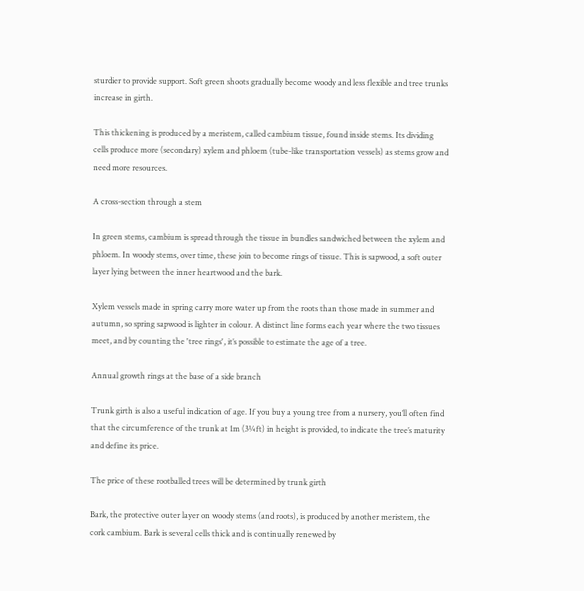sturdier to provide support. Soft green shoots gradually become woody and less flexible and tree trunks increase in girth.

This thickening is produced by a meristem, called cambium tissue, found inside stems. Its dividing cells produce more (secondary) xylem and phloem (tube-like transportation vessels) as stems grow and need more resources.

A cross-section through a stem

In green stems, cambium is spread through the tissue in bundles sandwiched between the xylem and phloem. In woody stems, over time, these join to become rings of tissue. This is sapwood, a soft outer layer lying between the inner heartwood and the bark.

Xylem vessels made in spring carry more water up from the roots than those made in summer and autumn, so spring sapwood is lighter in colour. A distinct line forms each year where the two tissues meet, and by counting the 'tree rings', it’s possible to estimate the age of a tree.

Annual growth rings at the base of a side branch

Trunk girth is also a useful indication of age. If you buy a young tree from a nursery, you’ll often find that the circumference of the trunk at 1m (3¼ft) in height is provided, to indicate the tree’s maturity and define its price.

The price of these rootballed trees will be determined by trunk girth

Bark, the protective outer layer on woody stems (and roots), is produced by another meristem, the cork cambium. Bark is several cells thick and is continually renewed by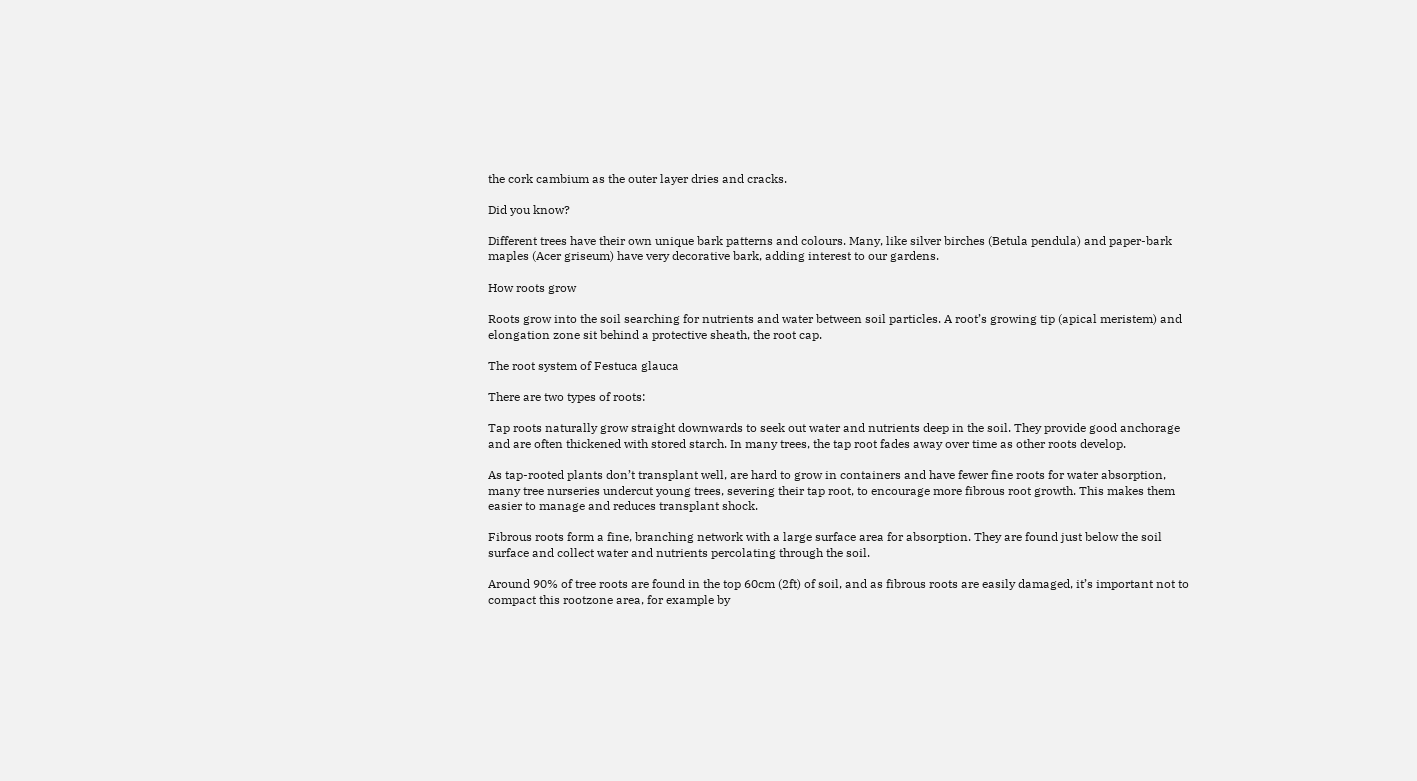the cork cambium as the outer layer dries and cracks.

Did you know?

Different trees have their own unique bark patterns and colours. Many, like silver birches (Betula pendula) and paper-bark maples (Acer griseum) have very decorative bark, adding interest to our gardens.

How roots grow

Roots grow into the soil searching for nutrients and water between soil particles. A root’s growing tip (apical meristem) and elongation zone sit behind a protective sheath, the root cap.

The root system of Festuca glauca

There are two types of roots:

Tap roots naturally grow straight downwards to seek out water and nutrients deep in the soil. They provide good anchorage and are often thickened with stored starch. In many trees, the tap root fades away over time as other roots develop.

As tap-rooted plants don’t transplant well, are hard to grow in containers and have fewer fine roots for water absorption, many tree nurseries undercut young trees, severing their tap root, to encourage more fibrous root growth. This makes them easier to manage and reduces transplant shock.

Fibrous roots form a fine, branching network with a large surface area for absorption. They are found just below the soil surface and collect water and nutrients percolating through the soil.

Around 90% of tree roots are found in the top 60cm (2ft) of soil, and as fibrous roots are easily damaged, it’s important not to compact this rootzone area, for example by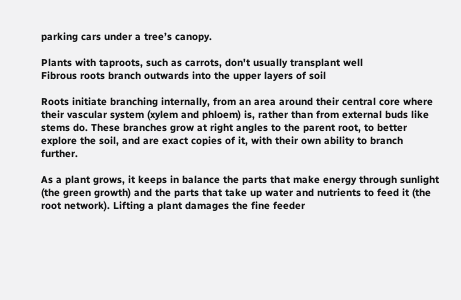parking cars under a tree’s canopy.

Plants with taproots, such as carrots, don't usually transplant well
Fibrous roots branch outwards into the upper layers of soil

Roots initiate branching internally, from an area around their central core where their vascular system (xylem and phloem) is, rather than from external buds like stems do. These branches grow at right angles to the parent root, to better explore the soil, and are exact copies of it, with their own ability to branch further.

As a plant grows, it keeps in balance the parts that make energy through sunlight (the green growth) and the parts that take up water and nutrients to feed it (the root network). Lifting a plant damages the fine feeder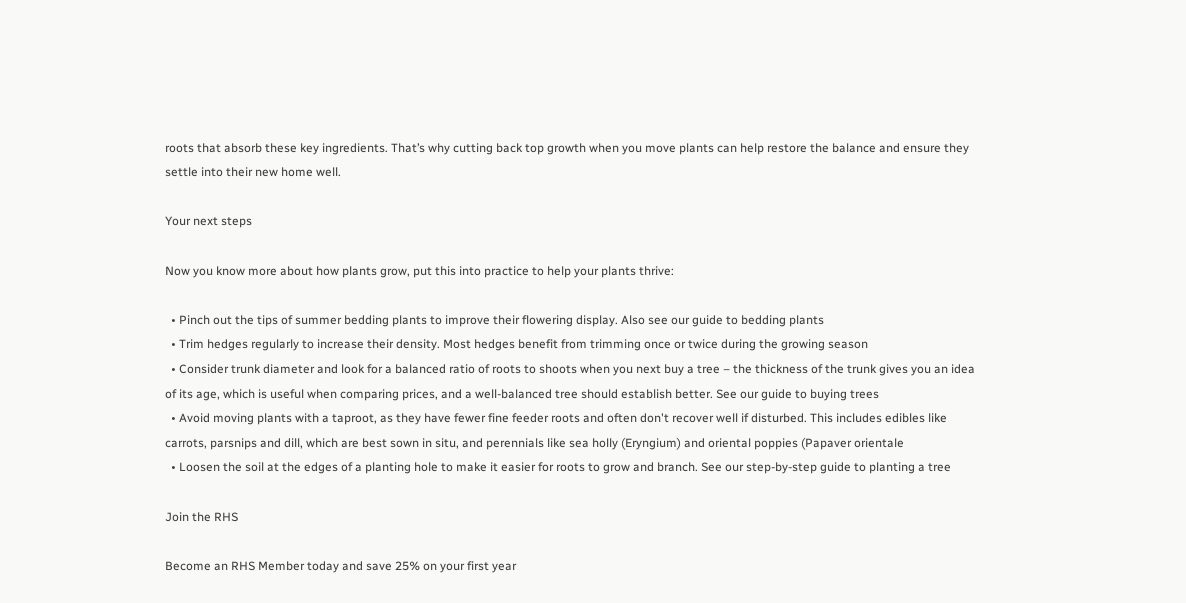roots that absorb these key ingredients. That’s why cutting back top growth when you move plants can help restore the balance and ensure they settle into their new home well.

Your next steps

Now you know more about how plants grow, put this into practice to help your plants thrive:

  • Pinch out the tips of summer bedding plants to improve their flowering display. Also see our guide to bedding plants
  • Trim hedges regularly to increase their density. Most hedges benefit from trimming once or twice during the growing season
  • Consider trunk diameter and look for a balanced ratio of roots to shoots when you next buy a tree – the thickness of the trunk gives you an idea of its age, which is useful when comparing prices, and a well-balanced tree should establish better. See our guide to buying trees
  • Avoid moving plants with a taproot, as they have fewer fine feeder roots and often don't recover well if disturbed. This includes edibles like carrots, parsnips and dill, which are best sown in situ, and perennials like sea holly (Eryngium) and oriental poppies (Papaver orientale
  • Loosen the soil at the edges of a planting hole to make it easier for roots to grow and branch. See our step-by-step guide to planting a tree

Join the RHS

Become an RHS Member today and save 25% on your first year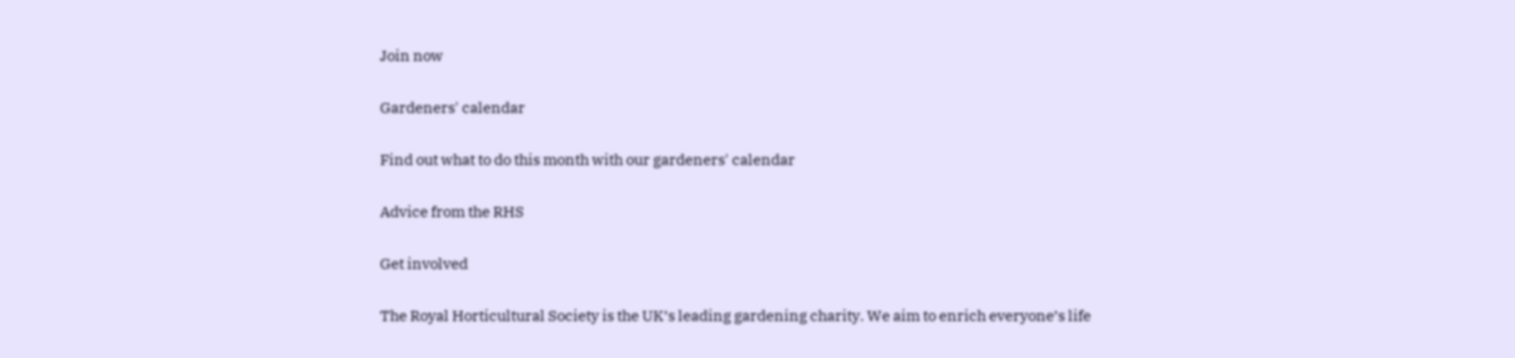Join now

Gardeners' calendar

Find out what to do this month with our gardeners' calendar

Advice from the RHS

Get involved

The Royal Horticultural Society is the UK’s leading gardening charity. We aim to enrich everyone’s life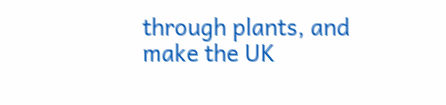through plants, and make the UK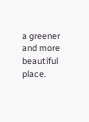a greener and more beautiful place.